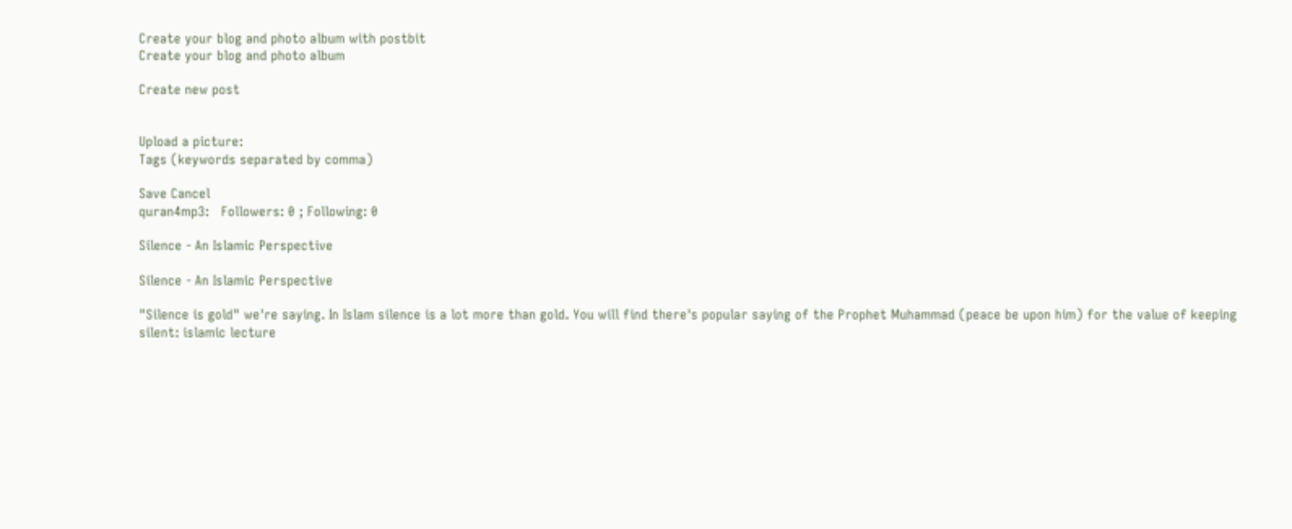Create your blog and photo album with postbit
Create your blog and photo album

Create new post


Upload a picture:
Tags (keywords separated by comma)

Save Cancel
quran4mp3:   Followers: 0 ; Following: 0

Silence - An Islamic Perspective

Silence - An Islamic Perspective

"Silence is gold" we're saying. In Islam silence is a lot more than gold. You will find there's popular saying of the Prophet Muhammad (peace be upon him) for the value of keeping silent: islamic lecture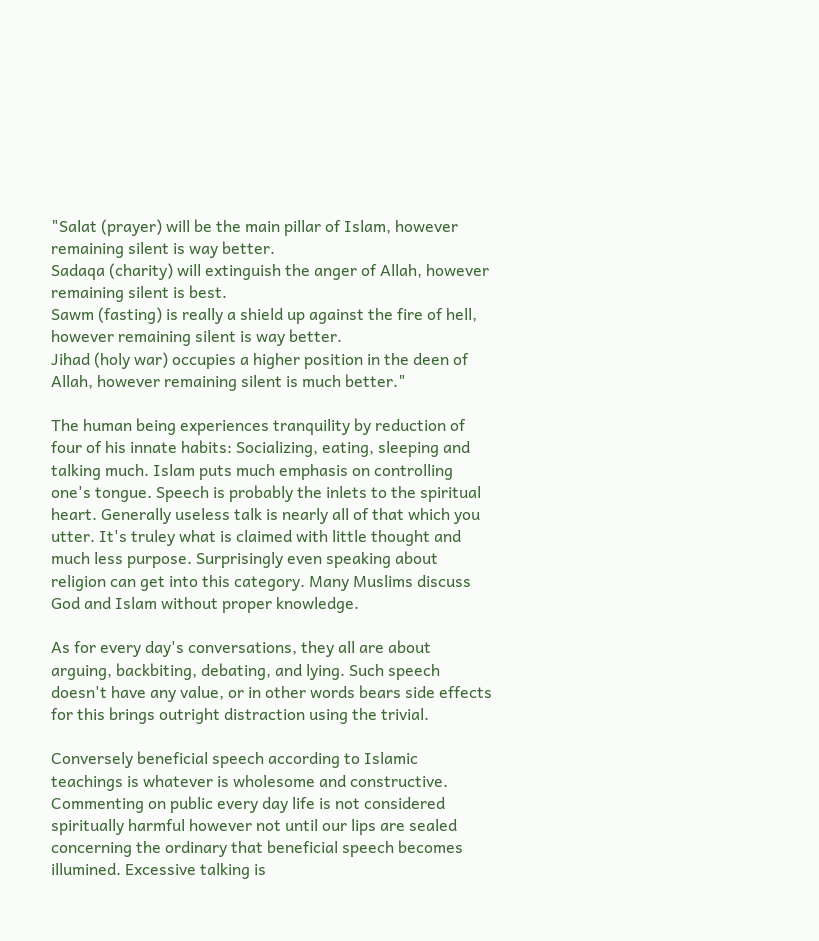"Salat (prayer) will be the main pillar of Islam, however remaining silent is way better.
Sadaqa (charity) will extinguish the anger of Allah, however remaining silent is best.
Sawm (fasting) is really a shield up against the fire of hell, however remaining silent is way better.
Jihad (holy war) occupies a higher position in the deen of Allah, however remaining silent is much better."

The human being experiences tranquility by reduction of four of his innate habits: Socializing, eating, sleeping and talking much. Islam puts much emphasis on controlling one's tongue. Speech is probably the inlets to the spiritual heart. Generally useless talk is nearly all of that which you utter. It's truley what is claimed with little thought and much less purpose. Surprisingly even speaking about religion can get into this category. Many Muslims discuss God and Islam without proper knowledge.

As for every day's conversations, they all are about arguing, backbiting, debating, and lying. Such speech doesn't have any value, or in other words bears side effects for this brings outright distraction using the trivial.

Conversely beneficial speech according to Islamic teachings is whatever is wholesome and constructive. Commenting on public every day life is not considered spiritually harmful however not until our lips are sealed concerning the ordinary that beneficial speech becomes illumined. Excessive talking is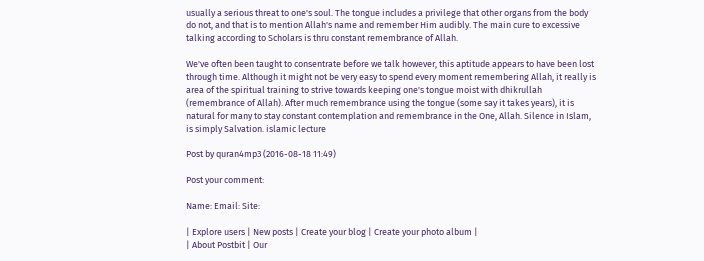usually a serious threat to one's soul. The tongue includes a privilege that other organs from the body do not, and that is to mention Allah's name and remember Him audibly. The main cure to excessive talking according to Scholars is thru constant remembrance of Allah.

We've often been taught to consentrate before we talk however, this aptitude appears to have been lost through time. Although it might not be very easy to spend every moment remembering Allah, it really is area of the spiritual training to strive towards keeping one's tongue moist with dhikrullah (remembrance of Allah). After much remembrance using the tongue (some say it takes years), it is natural for many to stay constant contemplation and remembrance in the One, Allah. Silence in Islam, is simply Salvation. islamic lecture

Post by quran4mp3 (2016-08-18 11:49)

Post your comment:

Name: Email: Site:

| Explore users | New posts | Create your blog | Create your photo album |
| About Postbit | Our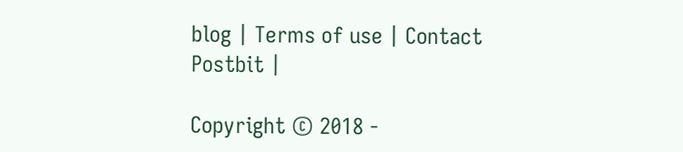blog | Terms of use | Contact Postbit |

Copyright © 2018 -